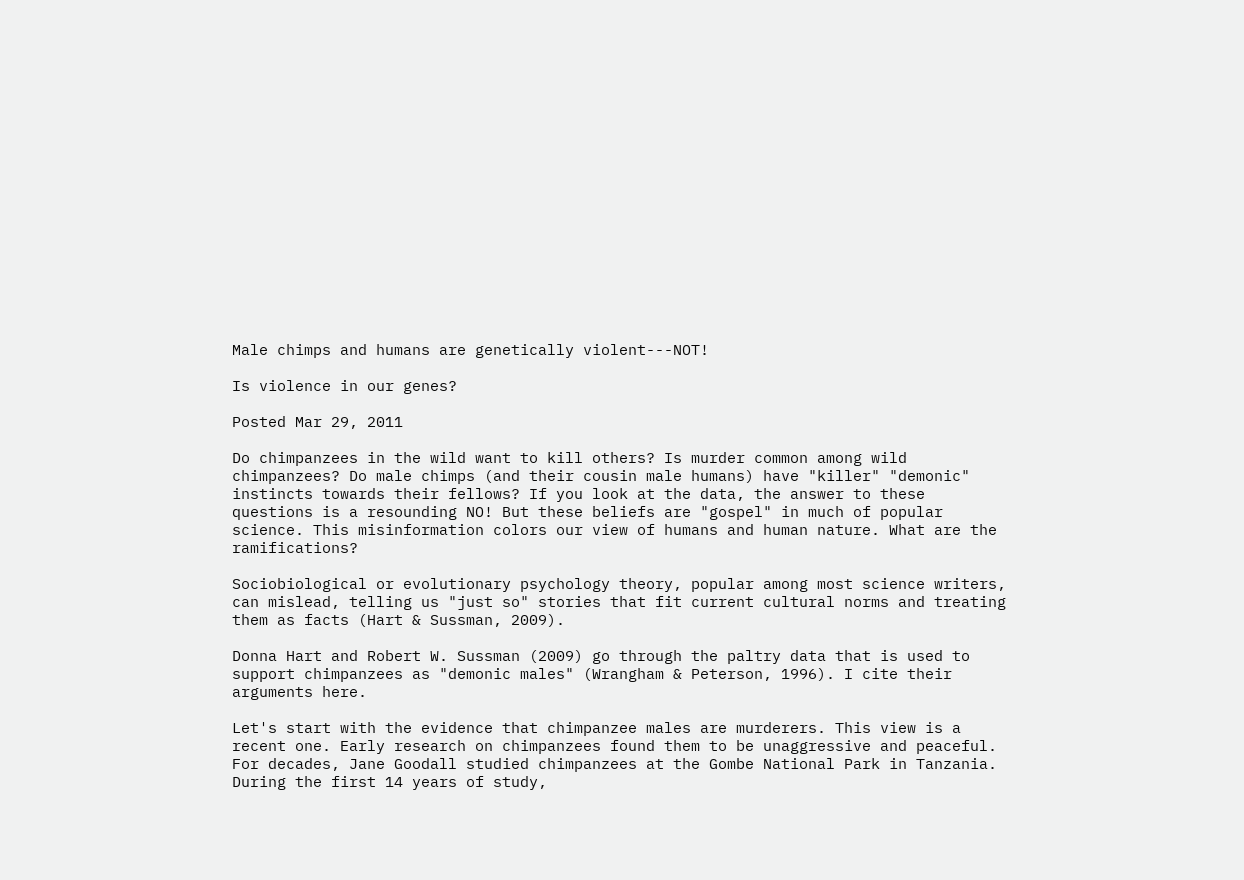Male chimps and humans are genetically violent---NOT!

Is violence in our genes?

Posted Mar 29, 2011

Do chimpanzees in the wild want to kill others? Is murder common among wild chimpanzees? Do male chimps (and their cousin male humans) have "killer" "demonic" instincts towards their fellows? If you look at the data, the answer to these questions is a resounding NO! But these beliefs are "gospel" in much of popular science. This misinformation colors our view of humans and human nature. What are the ramifications?

Sociobiological or evolutionary psychology theory, popular among most science writers, can mislead, telling us "just so" stories that fit current cultural norms and treating them as facts (Hart & Sussman, 2009).

Donna Hart and Robert W. Sussman (2009) go through the paltry data that is used to support chimpanzees as "demonic males" (Wrangham & Peterson, 1996). I cite their arguments here.

Let's start with the evidence that chimpanzee males are murderers. This view is a recent one. Early research on chimpanzees found them to be unaggressive and peaceful. For decades, Jane Goodall studied chimpanzees at the Gombe National Park in Tanzania. During the first 14 years of study,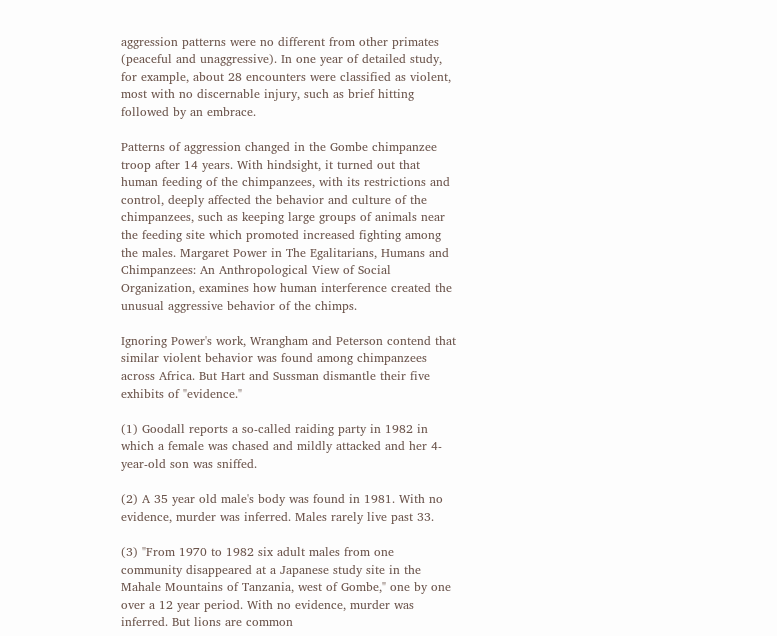aggression patterns were no different from other primates (peaceful and unaggressive). In one year of detailed study, for example, about 28 encounters were classified as violent, most with no discernable injury, such as brief hitting followed by an embrace.

Patterns of aggression changed in the Gombe chimpanzee troop after 14 years. With hindsight, it turned out that human feeding of the chimpanzees, with its restrictions and control, deeply affected the behavior and culture of the chimpanzees, such as keeping large groups of animals near the feeding site which promoted increased fighting among the males. Margaret Power in The Egalitarians, Humans and Chimpanzees: An Anthropological View of Social Organization, examines how human interference created the unusual aggressive behavior of the chimps.

Ignoring Power's work, Wrangham and Peterson contend that similar violent behavior was found among chimpanzees across Africa. But Hart and Sussman dismantle their five exhibits of "evidence."

(1) Goodall reports a so-called raiding party in 1982 in which a female was chased and mildly attacked and her 4-year-old son was sniffed.

(2) A 35 year old male's body was found in 1981. With no evidence, murder was inferred. Males rarely live past 33.

(3) "From 1970 to 1982 six adult males from one community disappeared at a Japanese study site in the Mahale Mountains of Tanzania, west of Gombe," one by one over a 12 year period. With no evidence, murder was inferred. But lions are common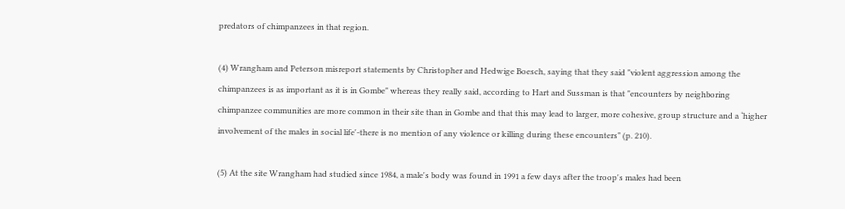predators of chimpanzees in that region.

(4) Wrangham and Peterson misreport statements by Christopher and Hedwige Boesch, saying that they said "violent aggression among the chimpanzees is as important as it is in Gombe" whereas they really said, according to Hart and Sussman is that "encounters by neighboring chimpanzee communities are more common in their site than in Gombe and that this may lead to larger, more cohesive, group structure and a ‘higher involvement of the males in social life'-there is no mention of any violence or killing during these encounters" (p. 210).

(5) At the site Wrangham had studied since 1984, a male's body was found in 1991 a few days after the troop's males had been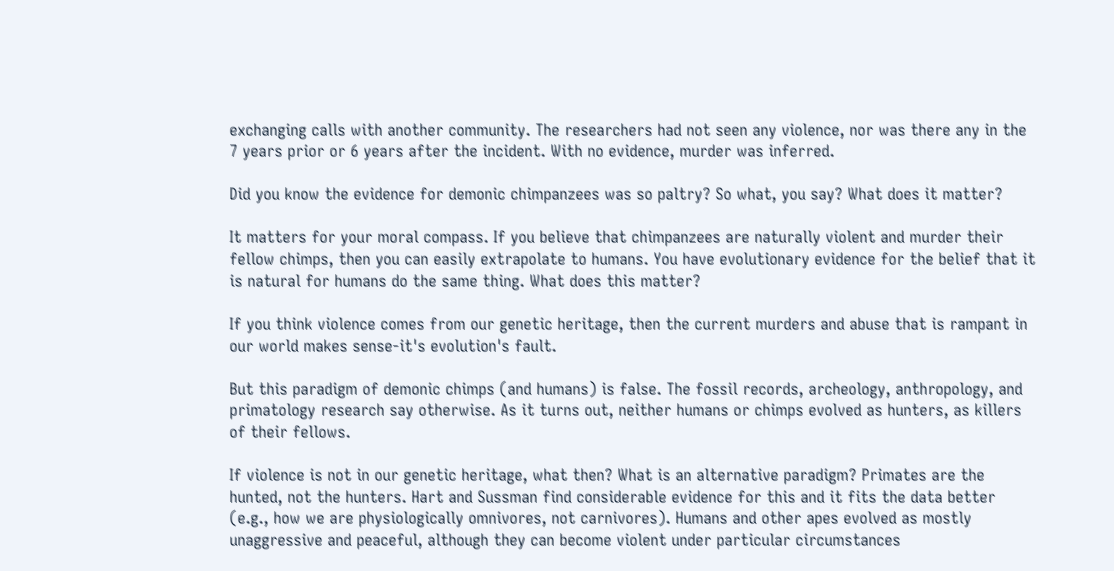exchanging calls with another community. The researchers had not seen any violence, nor was there any in the 7 years prior or 6 years after the incident. With no evidence, murder was inferred.

Did you know the evidence for demonic chimpanzees was so paltry? So what, you say? What does it matter?

It matters for your moral compass. If you believe that chimpanzees are naturally violent and murder their fellow chimps, then you can easily extrapolate to humans. You have evolutionary evidence for the belief that it is natural for humans do the same thing. What does this matter?

If you think violence comes from our genetic heritage, then the current murders and abuse that is rampant in our world makes sense-it's evolution's fault.

But this paradigm of demonic chimps (and humans) is false. The fossil records, archeology, anthropology, and primatology research say otherwise. As it turns out, neither humans or chimps evolved as hunters, as killers of their fellows.

If violence is not in our genetic heritage, what then? What is an alternative paradigm? Primates are the hunted, not the hunters. Hart and Sussman find considerable evidence for this and it fits the data better (e.g., how we are physiologically omnivores, not carnivores). Humans and other apes evolved as mostly unaggressive and peaceful, although they can become violent under particular circumstances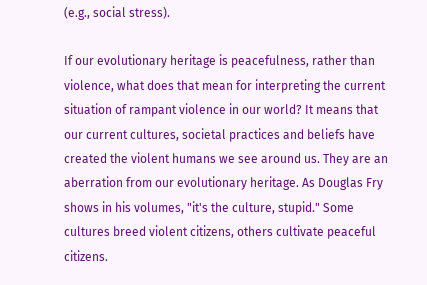(e.g., social stress).

If our evolutionary heritage is peacefulness, rather than violence, what does that mean for interpreting the current situation of rampant violence in our world? It means that our current cultures, societal practices and beliefs have created the violent humans we see around us. They are an aberration from our evolutionary heritage. As Douglas Fry shows in his volumes, "it's the culture, stupid." Some cultures breed violent citizens, others cultivate peaceful citizens.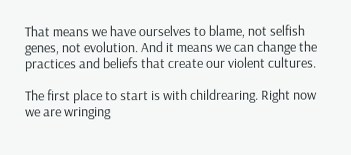That means we have ourselves to blame, not selfish genes, not evolution. And it means we can change the practices and beliefs that create our violent cultures.

The first place to start is with childrearing. Right now we are wringing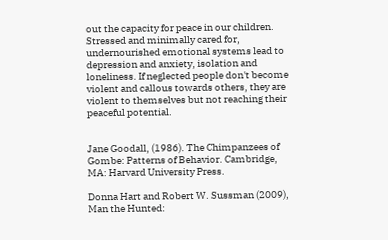out the capacity for peace in our children. Stressed and minimally cared for, undernourished emotional systems lead to depression and anxiety, isolation and loneliness. If neglected people don't become violent and callous towards others, they are violent to themselves but not reaching their peaceful potential.


Jane Goodall, (1986). The Chimpanzees of Gombe: Patterns of Behavior. Cambridge, MA: Harvard University Press.

Donna Hart and Robert W. Sussman (2009), Man the Hunted: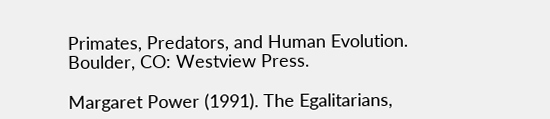Primates, Predators, and Human Evolution. Boulder, CO: Westview Press.

Margaret Power (1991). The Egalitarians,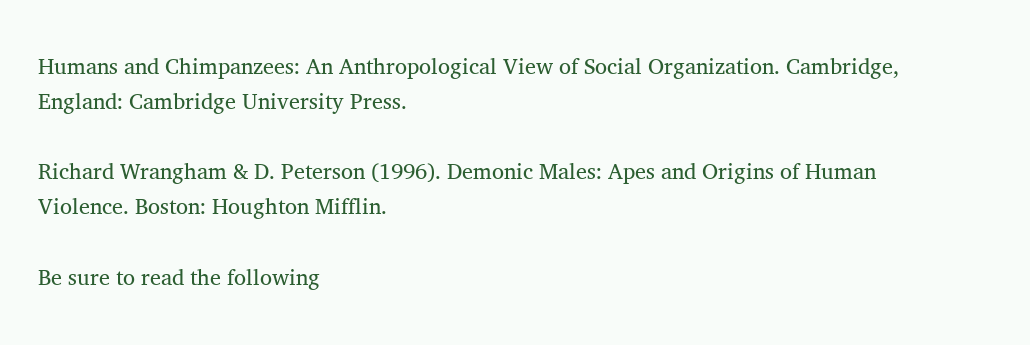Humans and Chimpanzees: An Anthropological View of Social Organization. Cambridge, England: Cambridge University Press.

Richard Wrangham & D. Peterson (1996). Demonic Males: Apes and Origins of Human Violence. Boston: Houghton Mifflin.

Be sure to read the following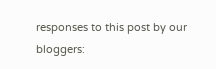responses to this post by our bloggers: